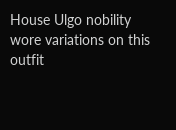House Ulgo nobility wore variations on this outfit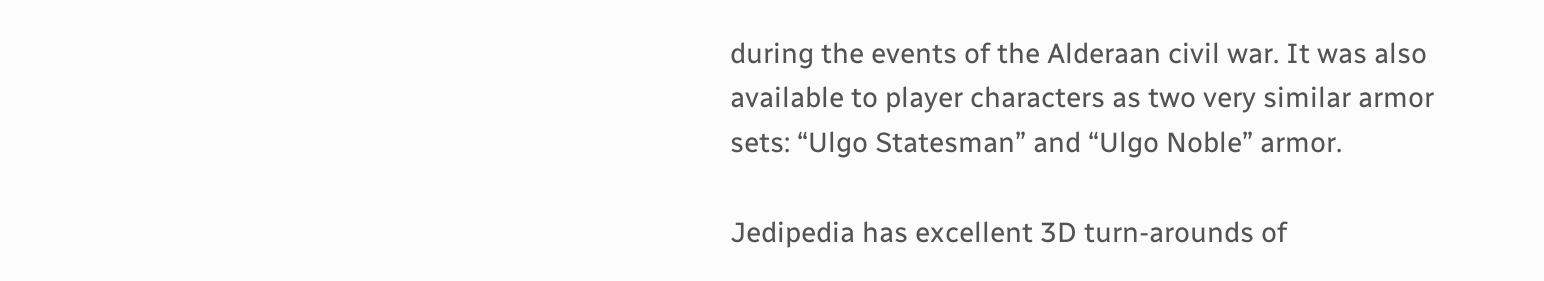during the events of the Alderaan civil war. It was also available to player characters as two very similar armor sets: “Ulgo Statesman” and “Ulgo Noble” armor.

Jedipedia has excellent 3D turn-arounds of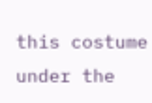this costume under the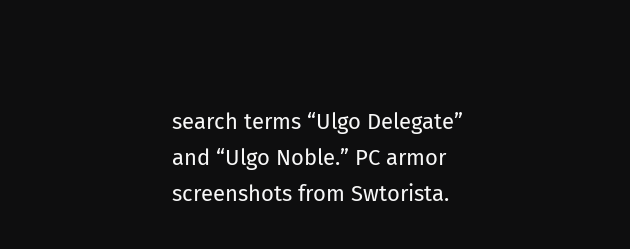search terms “Ulgo Delegate” and “Ulgo Noble.” PC armor screenshots from Swtorista.